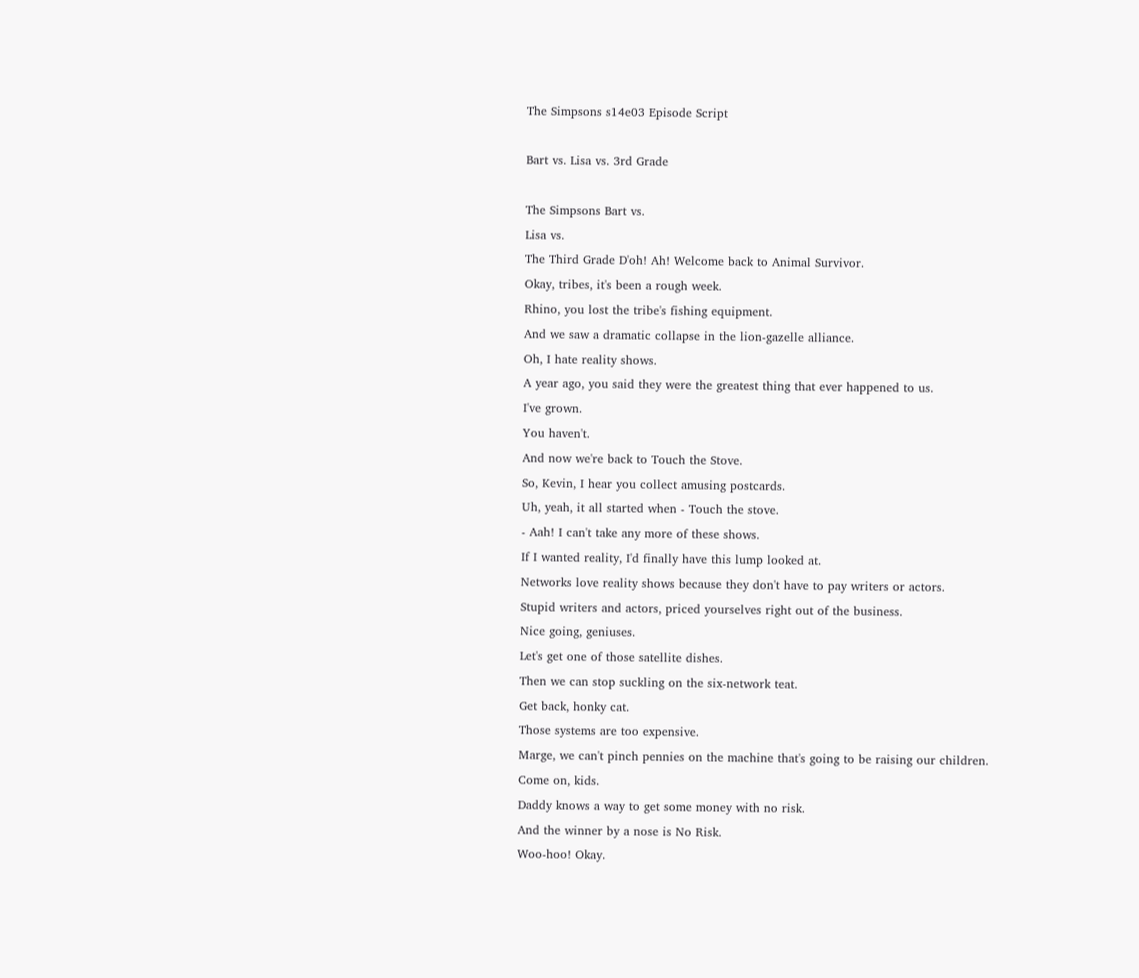The Simpsons s14e03 Episode Script

Bart vs. Lisa vs. 3rd Grade

The Simpsons Bart vs.
Lisa vs.
The Third Grade D'oh! Ah! Welcome back to Animal Survivor.
Okay, tribes, it's been a rough week.
Rhino, you lost the tribe's fishing equipment.
And we saw a dramatic collapse in the lion-gazelle alliance.
Oh, I hate reality shows.
A year ago, you said they were the greatest thing that ever happened to us.
I've grown.
You haven't.
And now we're back to Touch the Stove.
So, Kevin, I hear you collect amusing postcards.
Uh, yeah, it all started when - Touch the stove.
- Aah! I can't take any more of these shows.
If I wanted reality, I'd finally have this lump looked at.
Networks love reality shows because they don't have to pay writers or actors.
Stupid writers and actors, priced yourselves right out of the business.
Nice going, geniuses.
Let's get one of those satellite dishes.
Then we can stop suckling on the six-network teat.
Get back, honky cat.
Those systems are too expensive.
Marge, we can't pinch pennies on the machine that's going to be raising our children.
Come on, kids.
Daddy knows a way to get some money with no risk.
And the winner by a nose is No Risk.
Woo-hoo! Okay.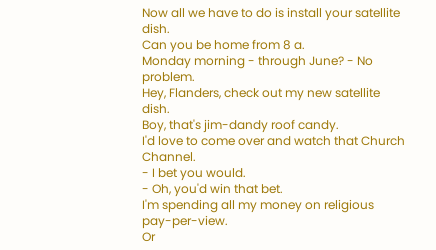Now all we have to do is install your satellite dish.
Can you be home from 8 a.
Monday morning - through June? - No problem.
Hey, Flanders, check out my new satellite dish.
Boy, that's jim-dandy roof candy.
I'd love to come over and watch that Church Channel.
- I bet you would.
- Oh, you'd win that bet.
I'm spending all my money on religious pay-per-view.
Or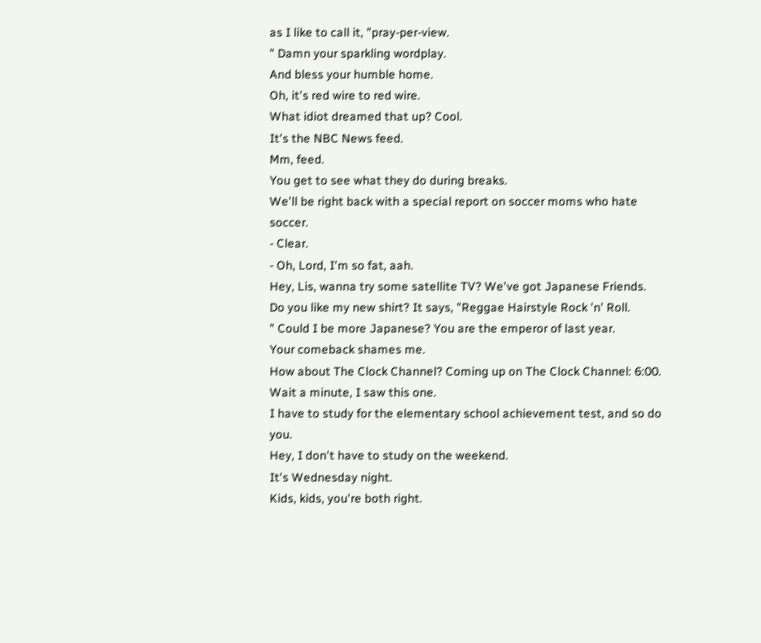as I like to call it, "pray-per-view.
" Damn your sparkling wordplay.
And bless your humble home.
Oh, it's red wire to red wire.
What idiot dreamed that up? Cool.
It's the NBC News feed.
Mm, feed.
You get to see what they do during breaks.
We'll be right back with a special report on soccer moms who hate soccer.
- Clear.
- Oh, Lord, I'm so fat, aah.
Hey, Lis, wanna try some satellite TV? We've got Japanese Friends.
Do you like my new shirt? It says, "Reggae Hairstyle Rock 'n' Roll.
" Could I be more Japanese? You are the emperor of last year.
Your comeback shames me.
How about The Clock Channel? Coming up on The Clock Channel: 6:00.
Wait a minute, I saw this one.
I have to study for the elementary school achievement test, and so do you.
Hey, I don't have to study on the weekend.
It's Wednesday night.
Kids, kids, you're both right.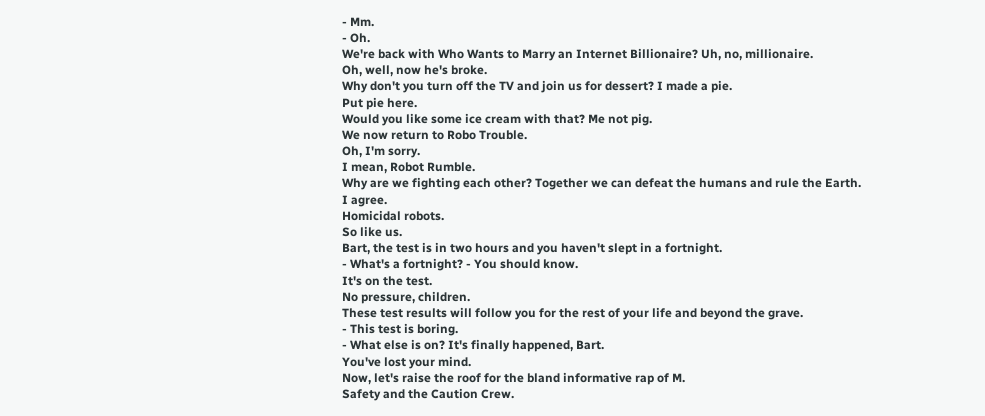- Mm.
- Oh.
We're back with Who Wants to Marry an Internet Billionaire? Uh, no, millionaire.
Oh, well, now he's broke.
Why don't you turn off the TV and join us for dessert? I made a pie.
Put pie here.
Would you like some ice cream with that? Me not pig.
We now return to Robo Trouble.
Oh, I'm sorry.
I mean, Robot Rumble.
Why are we fighting each other? Together we can defeat the humans and rule the Earth.
I agree.
Homicidal robots.
So like us.
Bart, the test is in two hours and you haven't slept in a fortnight.
- What's a fortnight? - You should know.
It's on the test.
No pressure, children.
These test results will follow you for the rest of your life and beyond the grave.
- This test is boring.
- What else is on? It's finally happened, Bart.
You've lost your mind.
Now, let's raise the roof for the bland informative rap of M.
Safety and the Caution Crew.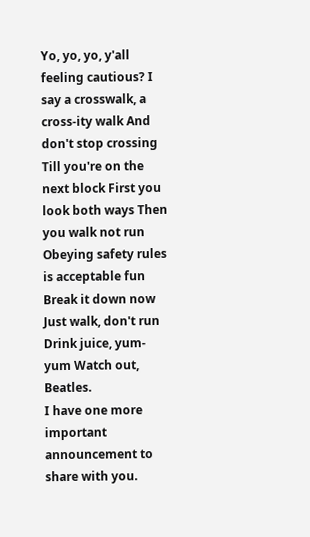Yo, yo, yo, y'all feeling cautious? I say a crosswalk, a cross-ity walk And don't stop crossing Till you're on the next block First you look both ways Then you walk not run Obeying safety rules is acceptable fun Break it down now Just walk, don't run Drink juice, yum-yum Watch out, Beatles.
I have one more important announcement to share with you.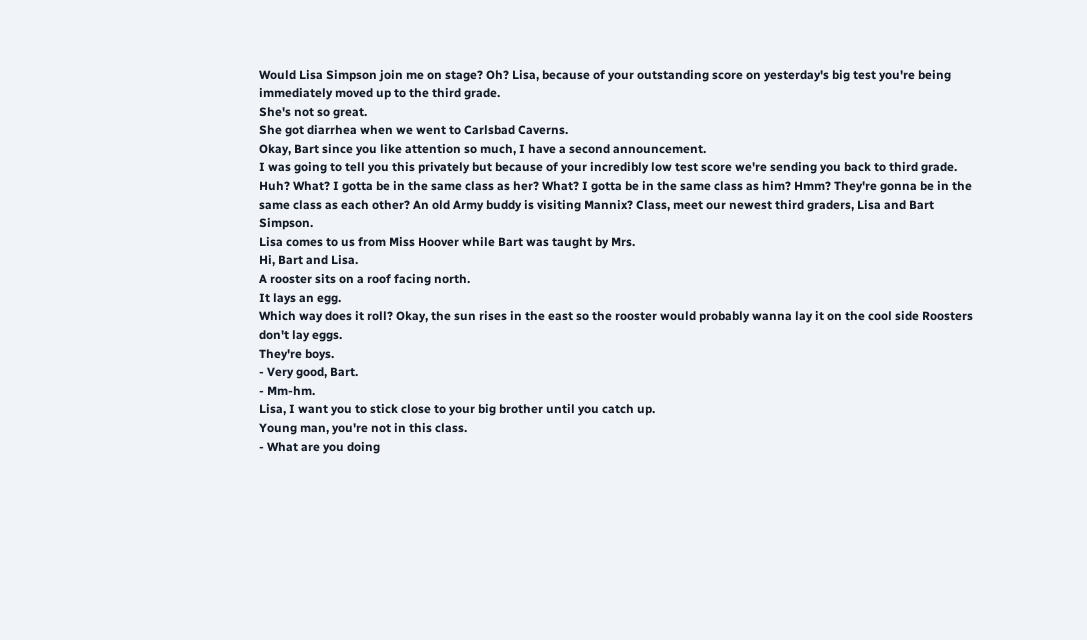Would Lisa Simpson join me on stage? Oh? Lisa, because of your outstanding score on yesterday's big test you're being immediately moved up to the third grade.
She's not so great.
She got diarrhea when we went to Carlsbad Caverns.
Okay, Bart since you like attention so much, I have a second announcement.
I was going to tell you this privately but because of your incredibly low test score we're sending you back to third grade.
Huh? What? I gotta be in the same class as her? What? I gotta be in the same class as him? Hmm? They're gonna be in the same class as each other? An old Army buddy is visiting Mannix? Class, meet our newest third graders, Lisa and Bart Simpson.
Lisa comes to us from Miss Hoover while Bart was taught by Mrs.
Hi, Bart and Lisa.
A rooster sits on a roof facing north.
It lays an egg.
Which way does it roll? Okay, the sun rises in the east so the rooster would probably wanna lay it on the cool side Roosters don't lay eggs.
They're boys.
- Very good, Bart.
- Mm-hm.
Lisa, I want you to stick close to your big brother until you catch up.
Young man, you're not in this class.
- What are you doing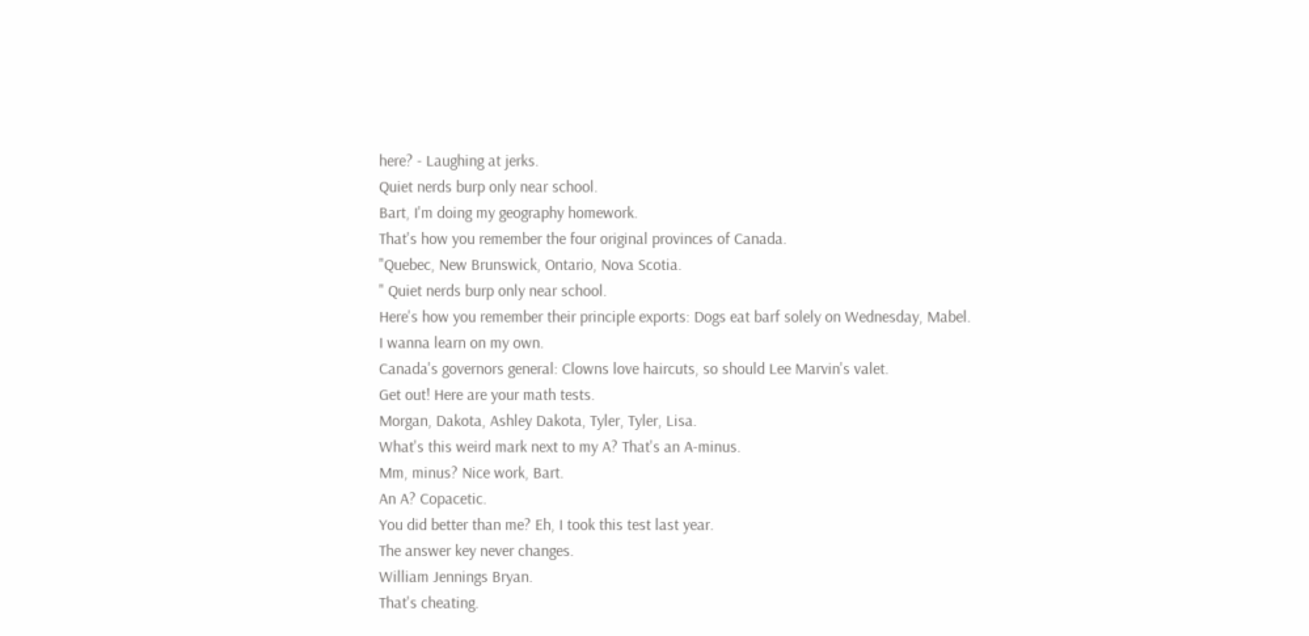here? - Laughing at jerks.
Quiet nerds burp only near school.
Bart, I'm doing my geography homework.
That's how you remember the four original provinces of Canada.
"Quebec, New Brunswick, Ontario, Nova Scotia.
" Quiet nerds burp only near school.
Here's how you remember their principle exports: Dogs eat barf solely on Wednesday, Mabel.
I wanna learn on my own.
Canada's governors general: Clowns love haircuts, so should Lee Marvin's valet.
Get out! Here are your math tests.
Morgan, Dakota, Ashley Dakota, Tyler, Tyler, Lisa.
What's this weird mark next to my A? That's an A-minus.
Mm, minus? Nice work, Bart.
An A? Copacetic.
You did better than me? Eh, I took this test last year.
The answer key never changes.
William Jennings Bryan.
That's cheating.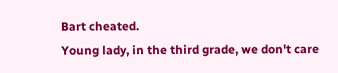Bart cheated.
Young lady, in the third grade, we don't care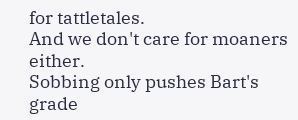for tattletales.
And we don't care for moaners either.
Sobbing only pushes Bart's grade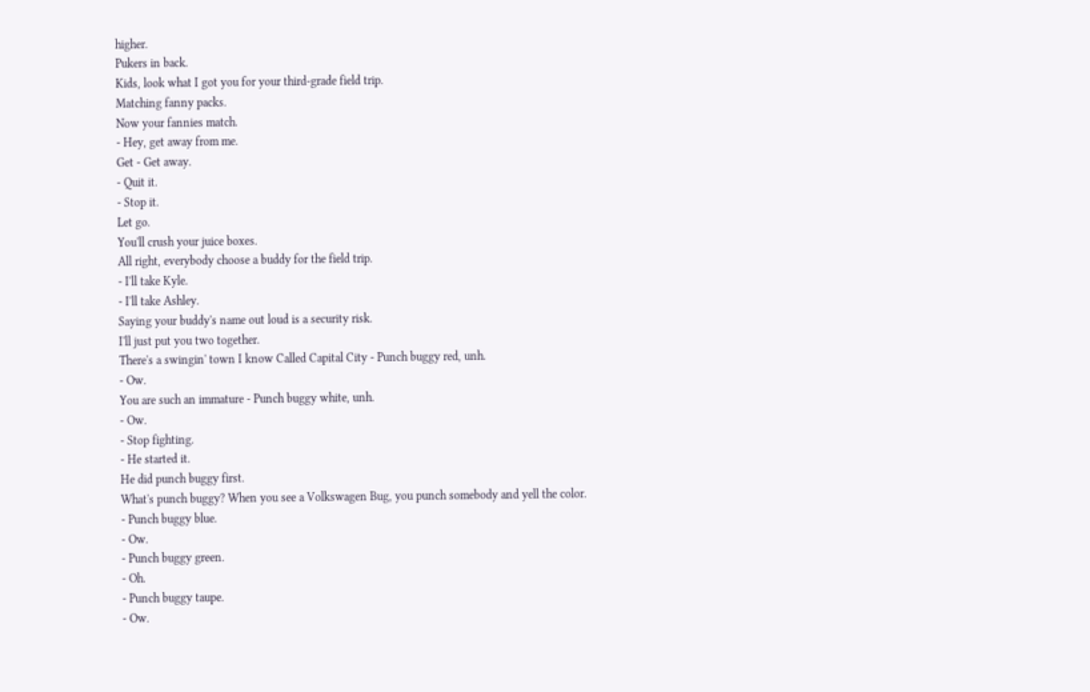higher.
Pukers in back.
Kids, look what I got you for your third-grade field trip.
Matching fanny packs.
Now your fannies match.
- Hey, get away from me.
Get - Get away.
- Quit it.
- Stop it.
Let go.
You'll crush your juice boxes.
All right, everybody choose a buddy for the field trip.
- I'll take Kyle.
- I'll take Ashley.
Saying your buddy's name out loud is a security risk.
I'll just put you two together.
There's a swingin' town I know Called Capital City - Punch buggy red, unh.
- Ow.
You are such an immature - Punch buggy white, unh.
- Ow.
- Stop fighting.
- He started it.
He did punch buggy first.
What's punch buggy? When you see a Volkswagen Bug, you punch somebody and yell the color.
- Punch buggy blue.
- Ow.
- Punch buggy green.
- Oh.
- Punch buggy taupe.
- Ow.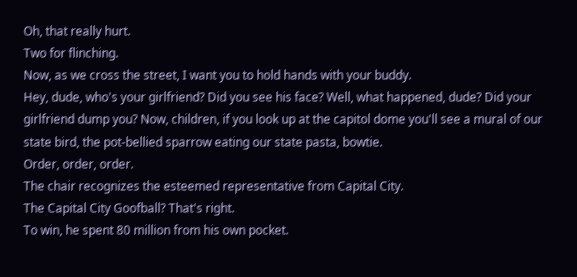Oh, that really hurt.
Two for flinching.
Now, as we cross the street, I want you to hold hands with your buddy.
Hey, dude, who's your girlfriend? Did you see his face? Well, what happened, dude? Did your girlfriend dump you? Now, children, if you look up at the capitol dome you'll see a mural of our state bird, the pot-bellied sparrow eating our state pasta, bowtie.
Order, order, order.
The chair recognizes the esteemed representative from Capital City.
The Capital City Goofball? That's right.
To win, he spent 80 million from his own pocket.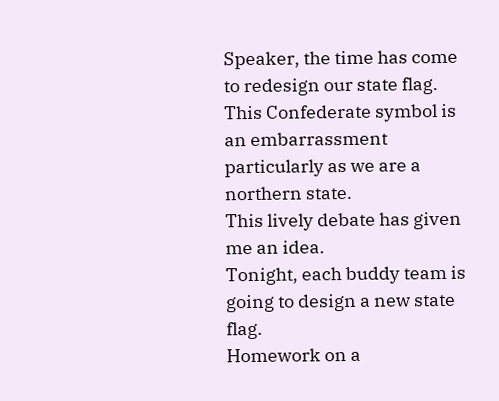Speaker, the time has come to redesign our state flag.
This Confederate symbol is an embarrassment particularly as we are a northern state.
This lively debate has given me an idea.
Tonight, each buddy team is going to design a new state flag.
Homework on a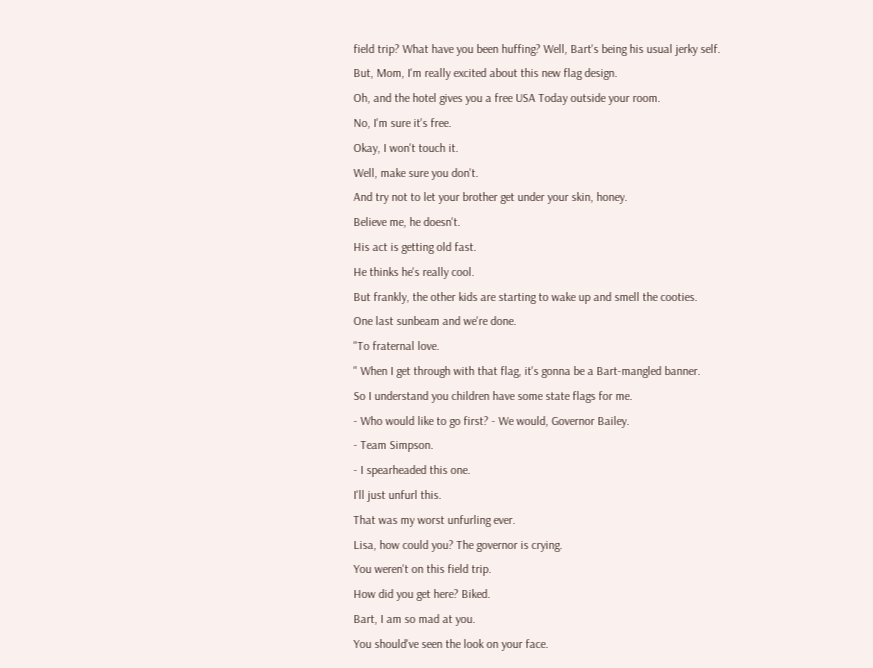field trip? What have you been huffing? Well, Bart's being his usual jerky self.
But, Mom, I'm really excited about this new flag design.
Oh, and the hotel gives you a free USA Today outside your room.
No, I'm sure it's free.
Okay, I won't touch it.
Well, make sure you don't.
And try not to let your brother get under your skin, honey.
Believe me, he doesn't.
His act is getting old fast.
He thinks he's really cool.
But frankly, the other kids are starting to wake up and smell the cooties.
One last sunbeam and we're done.
"To fraternal love.
" When I get through with that flag, it's gonna be a Bart-mangled banner.
So I understand you children have some state flags for me.
- Who would like to go first? - We would, Governor Bailey.
- Team Simpson.
- I spearheaded this one.
I'll just unfurl this.
That was my worst unfurling ever.
Lisa, how could you? The governor is crying.
You weren't on this field trip.
How did you get here? Biked.
Bart, I am so mad at you.
You should've seen the look on your face.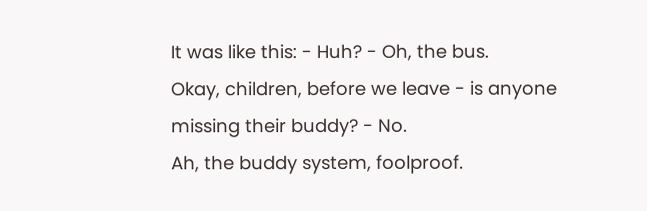It was like this: - Huh? - Oh, the bus.
Okay, children, before we leave - is anyone missing their buddy? - No.
Ah, the buddy system, foolproof.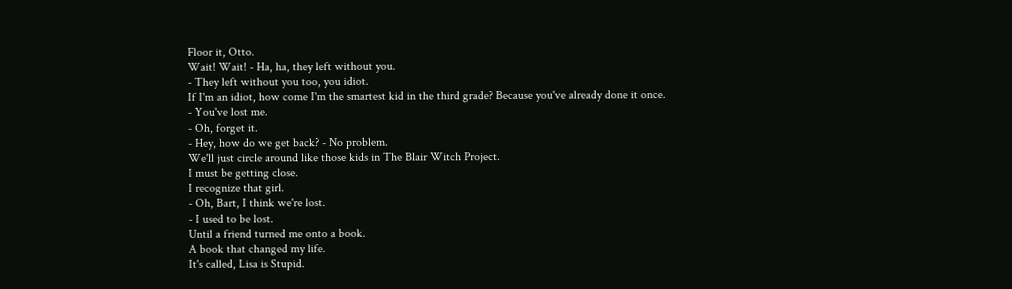Floor it, Otto.
Wait! Wait! - Ha, ha, they left without you.
- They left without you too, you idiot.
If I'm an idiot, how come I'm the smartest kid in the third grade? Because you've already done it once.
- You've lost me.
- Oh, forget it.
- Hey, how do we get back? - No problem.
We'll just circle around like those kids in The Blair Witch Project.
I must be getting close.
I recognize that girl.
- Oh, Bart, I think we're lost.
- I used to be lost.
Until a friend turned me onto a book.
A book that changed my life.
It's called, Lisa is Stupid.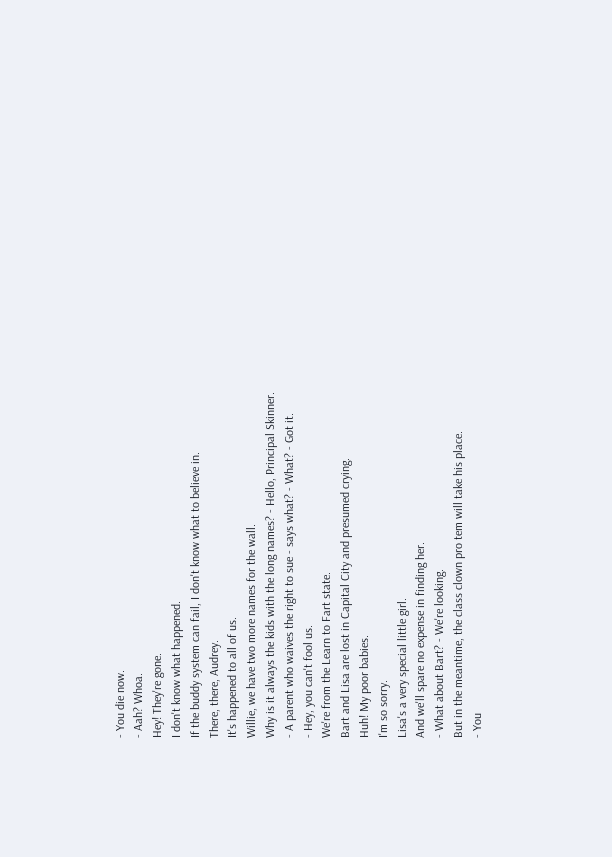- You die now.
- Aah? Whoa.
Hey! They're gone.
I don't know what happened.
If the buddy system can fail, I don't know what to believe in.
There, there, Audrey.
It's happened to all of us.
Willie, we have two more names for the wall.
Why is it always the kids with the long names? - Hello, Principal Skinner.
- A parent who waives the right to sue - says what? - What? - Got it.
- Hey, you can't fool us.
We're from the Learn to Fart state.
Bart and Lisa are lost in Capital City and presumed crying.
Huh! My poor babies.
I'm so sorry.
Lisa's a very special little girl.
And we'll spare no expense in finding her.
- What about Bart? - We're looking.
But in the meantime, the class clown pro tem will take his place.
- You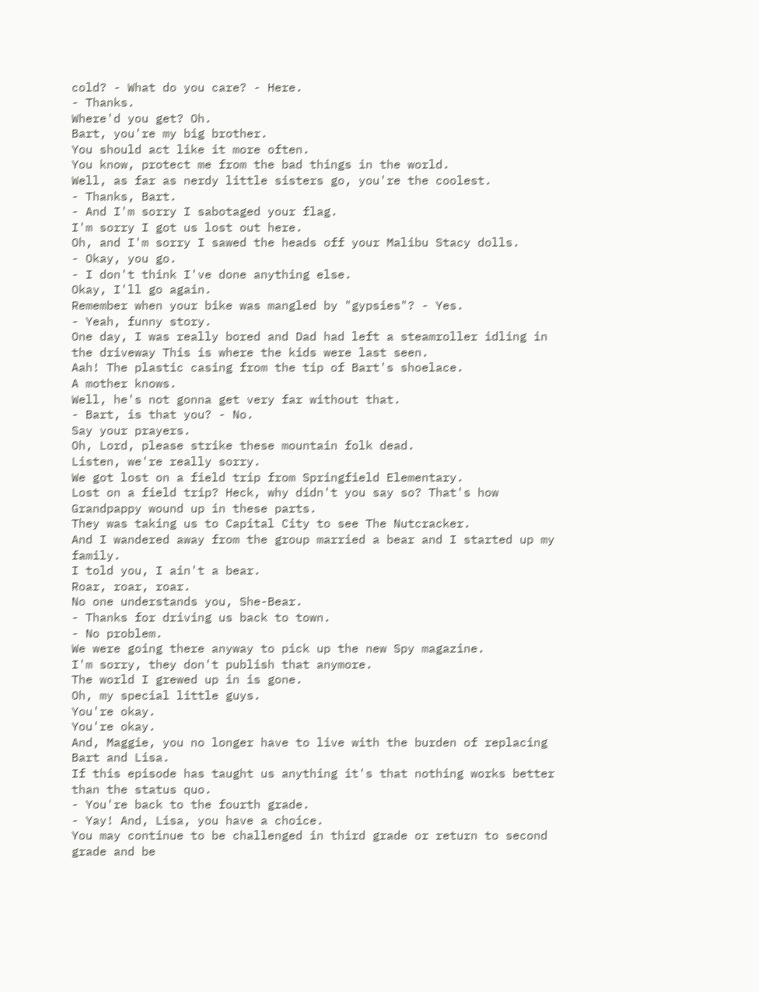cold? - What do you care? - Here.
- Thanks.
Where'd you get? Oh.
Bart, you're my big brother.
You should act like it more often.
You know, protect me from the bad things in the world.
Well, as far as nerdy little sisters go, you're the coolest.
- Thanks, Bart.
- And I'm sorry I sabotaged your flag.
I'm sorry I got us lost out here.
Oh, and I'm sorry I sawed the heads off your Malibu Stacy dolls.
- Okay, you go.
- I don't think I've done anything else.
Okay, I'll go again.
Remember when your bike was mangled by "gypsies"? - Yes.
- Yeah, funny story.
One day, I was really bored and Dad had left a steamroller idling in the driveway This is where the kids were last seen.
Aah! The plastic casing from the tip of Bart's shoelace.
A mother knows.
Well, he's not gonna get very far without that.
- Bart, is that you? - No.
Say your prayers.
Oh, Lord, please strike these mountain folk dead.
Listen, we're really sorry.
We got lost on a field trip from Springfield Elementary.
Lost on a field trip? Heck, why didn't you say so? That's how Grandpappy wound up in these parts.
They was taking us to Capital City to see The Nutcracker.
And I wandered away from the group married a bear and I started up my family.
I told you, I ain't a bear.
Roar, roar, roar.
No one understands you, She-Bear.
- Thanks for driving us back to town.
- No problem.
We were going there anyway to pick up the new Spy magazine.
I'm sorry, they don't publish that anymore.
The world I grewed up in is gone.
Oh, my special little guys.
You're okay.
You're okay.
And, Maggie, you no longer have to live with the burden of replacing Bart and Lisa.
If this episode has taught us anything it's that nothing works better than the status quo.
- You're back to the fourth grade.
- Yay! And, Lisa, you have a choice.
You may continue to be challenged in third grade or return to second grade and be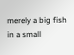merely a big fish in a small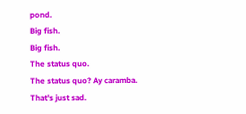pond.
Big fish.
Big fish.
The status quo.
The status quo? Ay caramba.
That's just sad.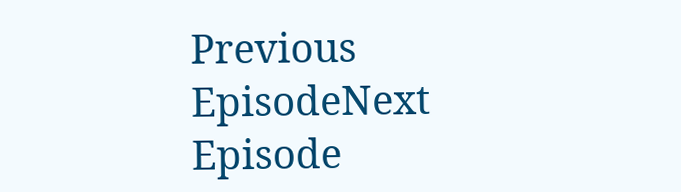Previous EpisodeNext Episode